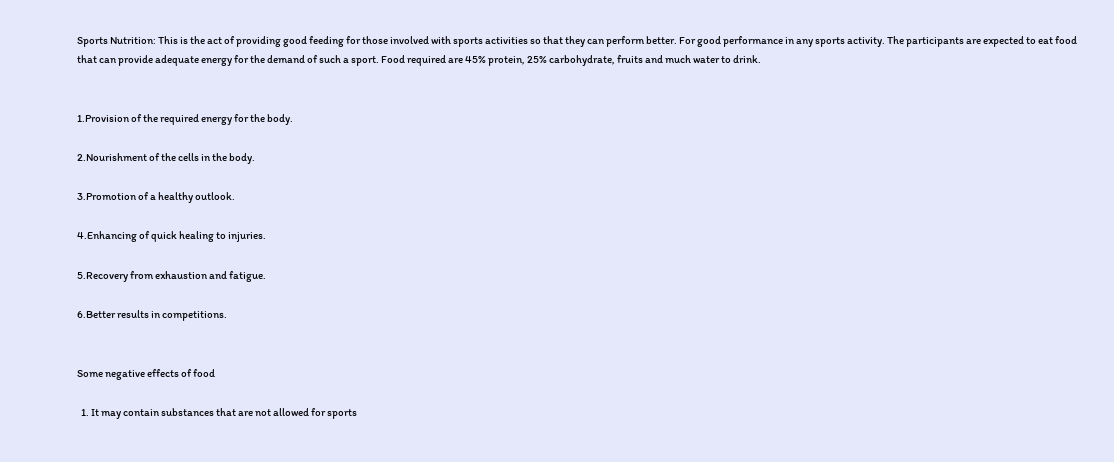Sports Nutrition: This is the act of providing good feeding for those involved with sports activities so that they can perform better. For good performance in any sports activity. The participants are expected to eat food that can provide adequate energy for the demand of such a sport. Food required are 45% protein, 25% carbohydrate, fruits and much water to drink.


1.Provision of the required energy for the body.

2.Nourishment of the cells in the body.

3.Promotion of a healthy outlook.

4.Enhancing of quick healing to injuries.

5.Recovery from exhaustion and fatigue.

6.Better results in competitions.


Some negative effects of food

  1. It may contain substances that are not allowed for sports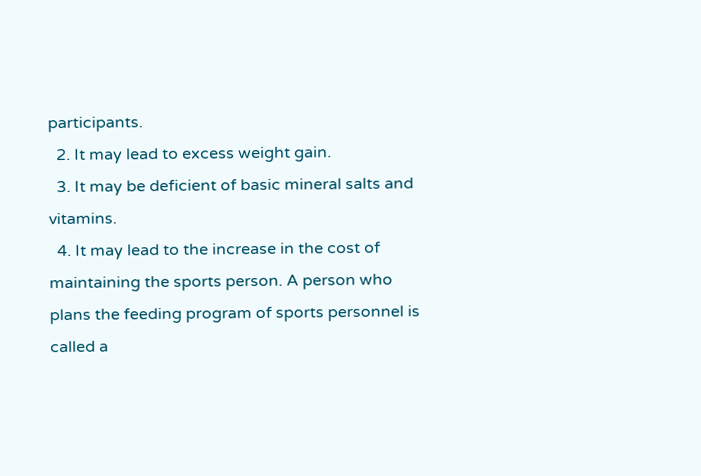participants.
  2. It may lead to excess weight gain.
  3. It may be deficient of basic mineral salts and vitamins.
  4. It may lead to the increase in the cost of maintaining the sports person. A person who plans the feeding program of sports personnel is called a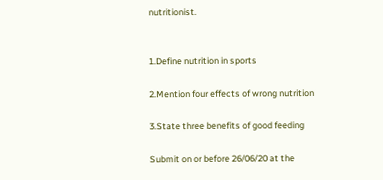nutritionist.


1.Define nutrition in sports

2.Mention four effects of wrong nutrition

3.State three benefits of good feeding

Submit on or before 26/06/20 at the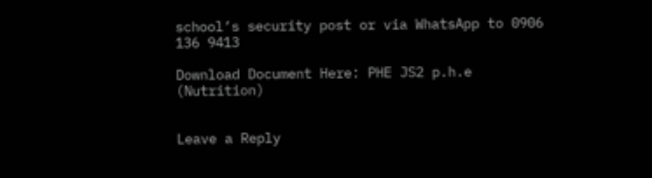school’s security post or via WhatsApp to 0906 136 9413

Download Document Here: PHE JS2 p.h.e (Nutrition)


Leave a Reply